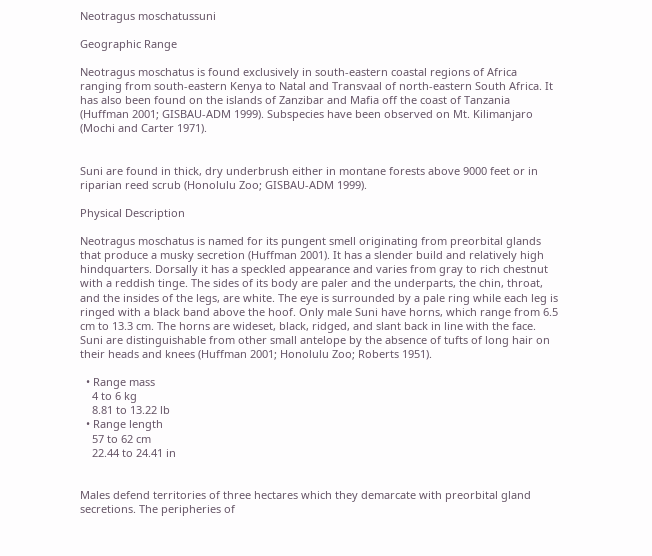Neotragus moschatussuni

Geographic Range

Neotragus moschatus is found exclusively in south-eastern coastal regions of Africa ranging from south-eastern Kenya to Natal and Transvaal of north-eastern South Africa. It has also been found on the islands of Zanzibar and Mafia off the coast of Tanzania (Huffman 2001; GISBAU-ADM 1999). Subspecies have been observed on Mt. Kilimanjaro (Mochi and Carter 1971).


Suni are found in thick, dry underbrush either in montane forests above 9000 feet or in riparian reed scrub (Honolulu Zoo; GISBAU-ADM 1999).

Physical Description

Neotragus moschatus is named for its pungent smell originating from preorbital glands that produce a musky secretion (Huffman 2001). It has a slender build and relatively high hindquarters. Dorsally it has a speckled appearance and varies from gray to rich chestnut with a reddish tinge. The sides of its body are paler and the underparts, the chin, throat, and the insides of the legs, are white. The eye is surrounded by a pale ring while each leg is ringed with a black band above the hoof. Only male Suni have horns, which range from 6.5 cm to 13.3 cm. The horns are wideset, black, ridged, and slant back in line with the face. Suni are distinguishable from other small antelope by the absence of tufts of long hair on their heads and knees (Huffman 2001; Honolulu Zoo; Roberts 1951).

  • Range mass
    4 to 6 kg
    8.81 to 13.22 lb
  • Range length
    57 to 62 cm
    22.44 to 24.41 in


Males defend territories of three hectares which they demarcate with preorbital gland secretions. The peripheries of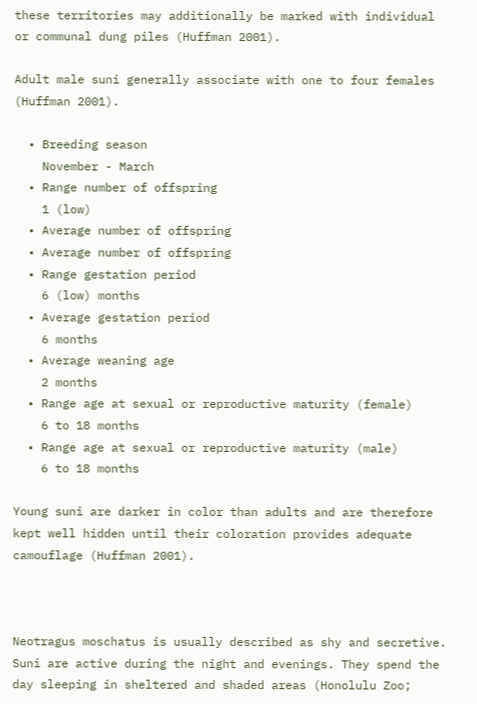these territories may additionally be marked with individual or communal dung piles (Huffman 2001).

Adult male suni generally associate with one to four females (Huffman 2001).

  • Breeding season
    November - March
  • Range number of offspring
    1 (low)
  • Average number of offspring
  • Average number of offspring
  • Range gestation period
    6 (low) months
  • Average gestation period
    6 months
  • Average weaning age
    2 months
  • Range age at sexual or reproductive maturity (female)
    6 to 18 months
  • Range age at sexual or reproductive maturity (male)
    6 to 18 months

Young suni are darker in color than adults and are therefore kept well hidden until their coloration provides adequate camouflage (Huffman 2001).



Neotragus moschatus is usually described as shy and secretive. Suni are active during the night and evenings. They spend the day sleeping in sheltered and shaded areas (Honolulu Zoo;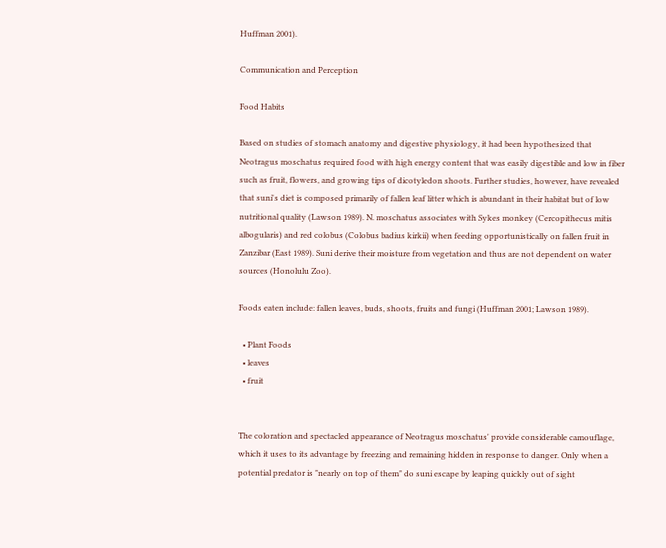Huffman 2001).

Communication and Perception

Food Habits

Based on studies of stomach anatomy and digestive physiology, it had been hypothesized that Neotragus moschatus required food with high energy content that was easily digestible and low in fiber such as fruit, flowers, and growing tips of dicotyledon shoots. Further studies, however, have revealed that suni's diet is composed primarily of fallen leaf litter which is abundant in their habitat but of low nutritional quality (Lawson 1989). N. moschatus associates with Sykes monkey (Cercopithecus mitis albogularis) and red colobus (Colobus badius kirkii) when feeding opportunistically on fallen fruit in Zanzibar (East 1989). Suni derive their moisture from vegetation and thus are not dependent on water sources (Honolulu Zoo).

Foods eaten include: fallen leaves, buds, shoots, fruits and fungi (Huffman 2001; Lawson 1989).

  • Plant Foods
  • leaves
  • fruit


The coloration and spectacled appearance of Neotragus moschatus' provide considerable camouflage, which it uses to its advantage by freezing and remaining hidden in response to danger. Only when a potential predator is "nearly on top of them" do suni escape by leaping quickly out of sight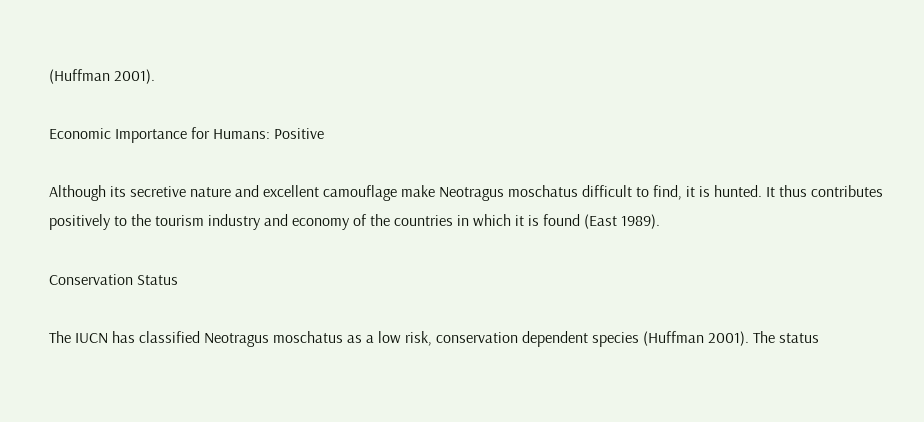(Huffman 2001).

Economic Importance for Humans: Positive

Although its secretive nature and excellent camouflage make Neotragus moschatus difficult to find, it is hunted. It thus contributes positively to the tourism industry and economy of the countries in which it is found (East 1989).

Conservation Status

The IUCN has classified Neotragus moschatus as a low risk, conservation dependent species (Huffman 2001). The status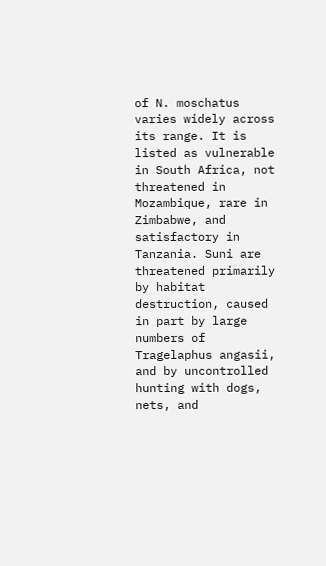of N. moschatus varies widely across its range. It is listed as vulnerable in South Africa, not threatened in Mozambique, rare in Zimbabwe, and satisfactory in Tanzania. Suni are threatened primarily by habitat destruction, caused in part by large numbers of Tragelaphus angasii, and by uncontrolled hunting with dogs, nets, and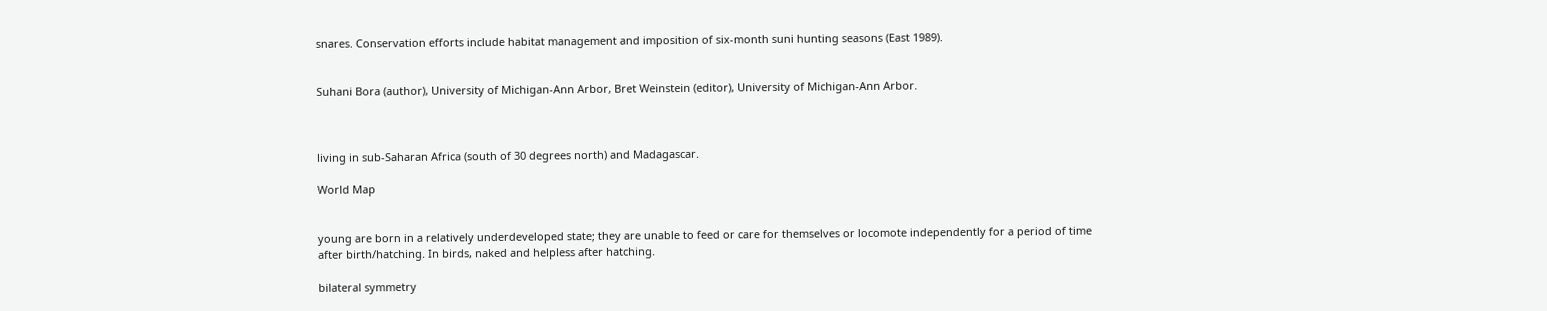snares. Conservation efforts include habitat management and imposition of six-month suni hunting seasons (East 1989).


Suhani Bora (author), University of Michigan-Ann Arbor, Bret Weinstein (editor), University of Michigan-Ann Arbor.



living in sub-Saharan Africa (south of 30 degrees north) and Madagascar.

World Map


young are born in a relatively underdeveloped state; they are unable to feed or care for themselves or locomote independently for a period of time after birth/hatching. In birds, naked and helpless after hatching.

bilateral symmetry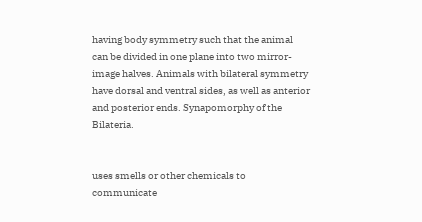having body symmetry such that the animal can be divided in one plane into two mirror-image halves. Animals with bilateral symmetry have dorsal and ventral sides, as well as anterior and posterior ends. Synapomorphy of the Bilateria.


uses smells or other chemicals to communicate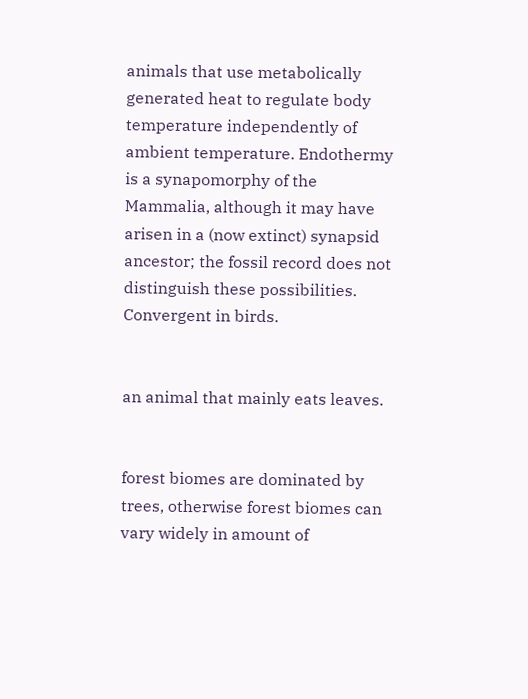animals that use metabolically generated heat to regulate body temperature independently of ambient temperature. Endothermy is a synapomorphy of the Mammalia, although it may have arisen in a (now extinct) synapsid ancestor; the fossil record does not distinguish these possibilities. Convergent in birds.


an animal that mainly eats leaves.


forest biomes are dominated by trees, otherwise forest biomes can vary widely in amount of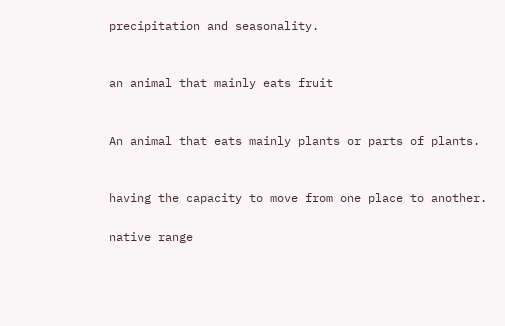precipitation and seasonality.


an animal that mainly eats fruit


An animal that eats mainly plants or parts of plants.


having the capacity to move from one place to another.

native range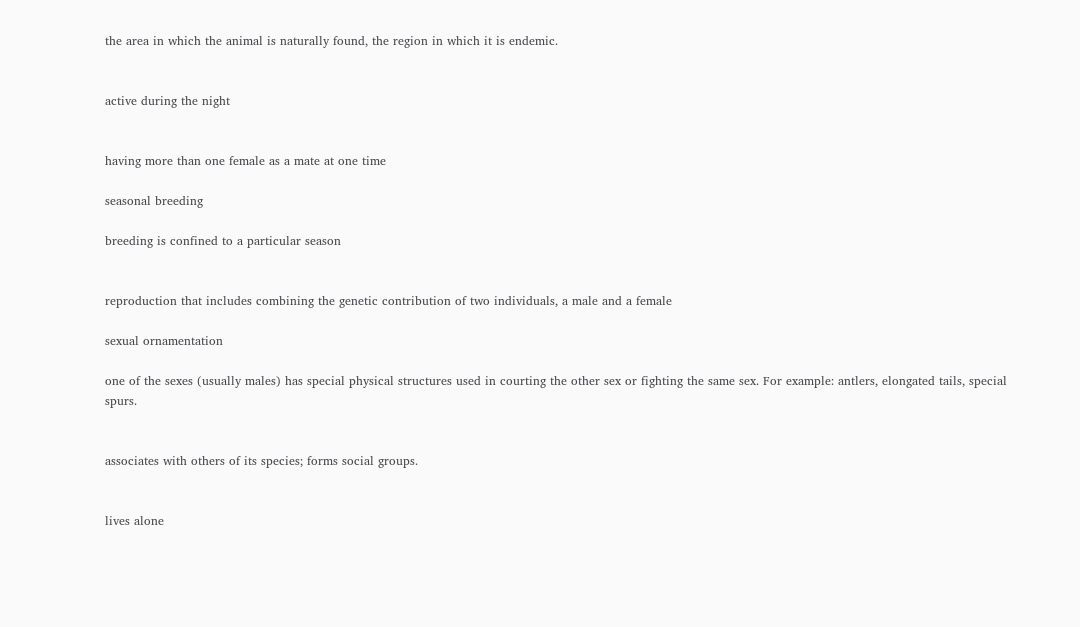the area in which the animal is naturally found, the region in which it is endemic.


active during the night


having more than one female as a mate at one time

seasonal breeding

breeding is confined to a particular season


reproduction that includes combining the genetic contribution of two individuals, a male and a female

sexual ornamentation

one of the sexes (usually males) has special physical structures used in courting the other sex or fighting the same sex. For example: antlers, elongated tails, special spurs.


associates with others of its species; forms social groups.


lives alone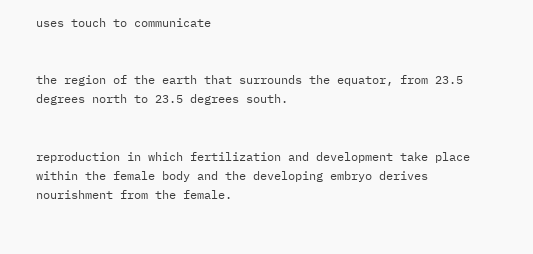uses touch to communicate


the region of the earth that surrounds the equator, from 23.5 degrees north to 23.5 degrees south.


reproduction in which fertilization and development take place within the female body and the developing embryo derives nourishment from the female.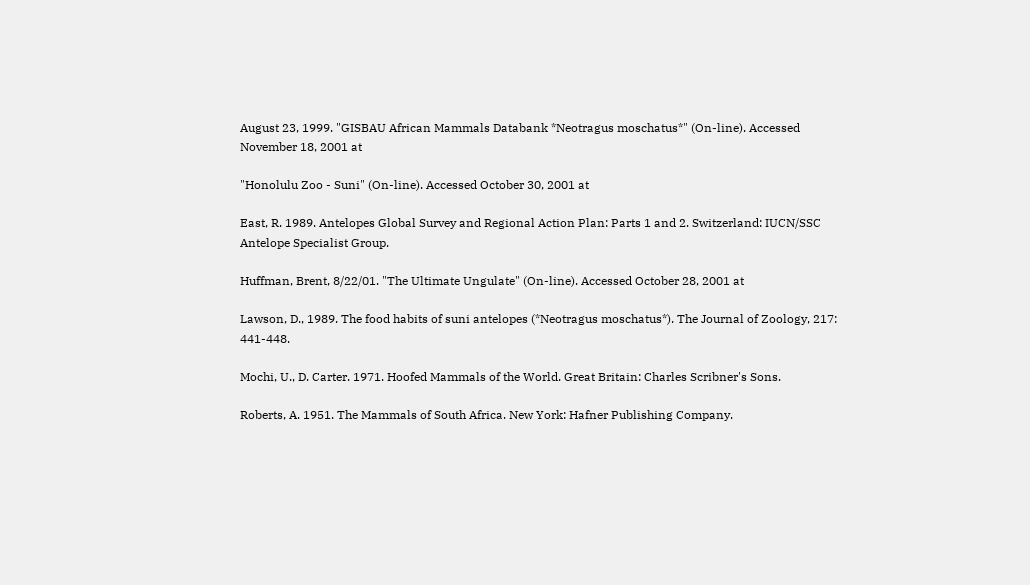August 23, 1999. "GISBAU African Mammals Databank *Neotragus moschatus*" (On-line). Accessed November 18, 2001 at

"Honolulu Zoo - Suni" (On-line). Accessed October 30, 2001 at

East, R. 1989. Antelopes Global Survey and Regional Action Plan: Parts 1 and 2. Switzerland: IUCN/SSC Antelope Specialist Group.

Huffman, Brent, 8/22/01. "The Ultimate Ungulate" (On-line). Accessed October 28, 2001 at

Lawson, D., 1989. The food habits of suni antelopes (*Neotragus moschatus*). The Journal of Zoology, 217: 441-448.

Mochi, U., D. Carter. 1971. Hoofed Mammals of the World. Great Britain: Charles Scribner's Sons.

Roberts, A. 1951. The Mammals of South Africa. New York: Hafner Publishing Company.